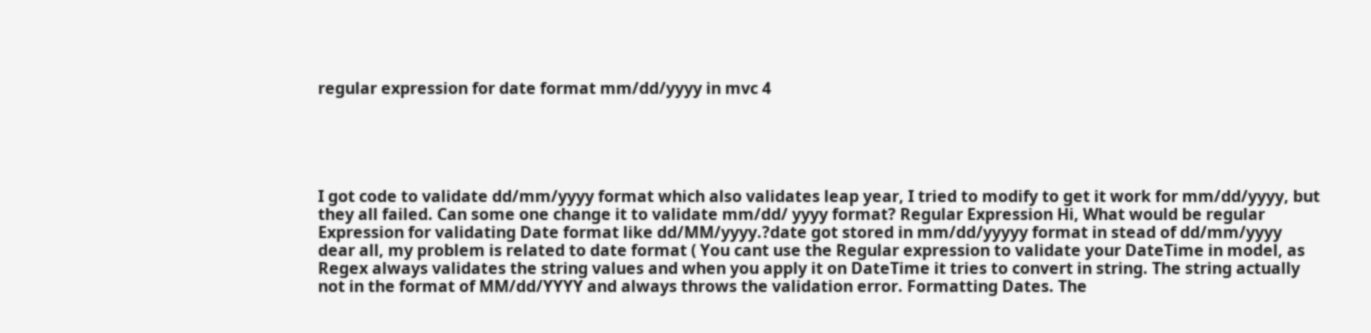regular expression for date format mm/dd/yyyy in mvc 4





I got code to validate dd/mm/yyyy format which also validates leap year, I tried to modify to get it work for mm/dd/yyyy, but they all failed. Can some one change it to validate mm/dd/ yyyy format? Regular Expression Hi, What would be regular Expression for validating Date format like dd/MM/yyyy.?date got stored in mm/dd/yyyyy format in stead of dd/mm/yyyy dear all, my problem is related to date format ( You cant use the Regular expression to validate your DateTime in model, as Regex always validates the string values and when you apply it on DateTime it tries to convert in string. The string actually not in the format of MM/dd/YYYY and always throws the validation error. Formatting Dates. The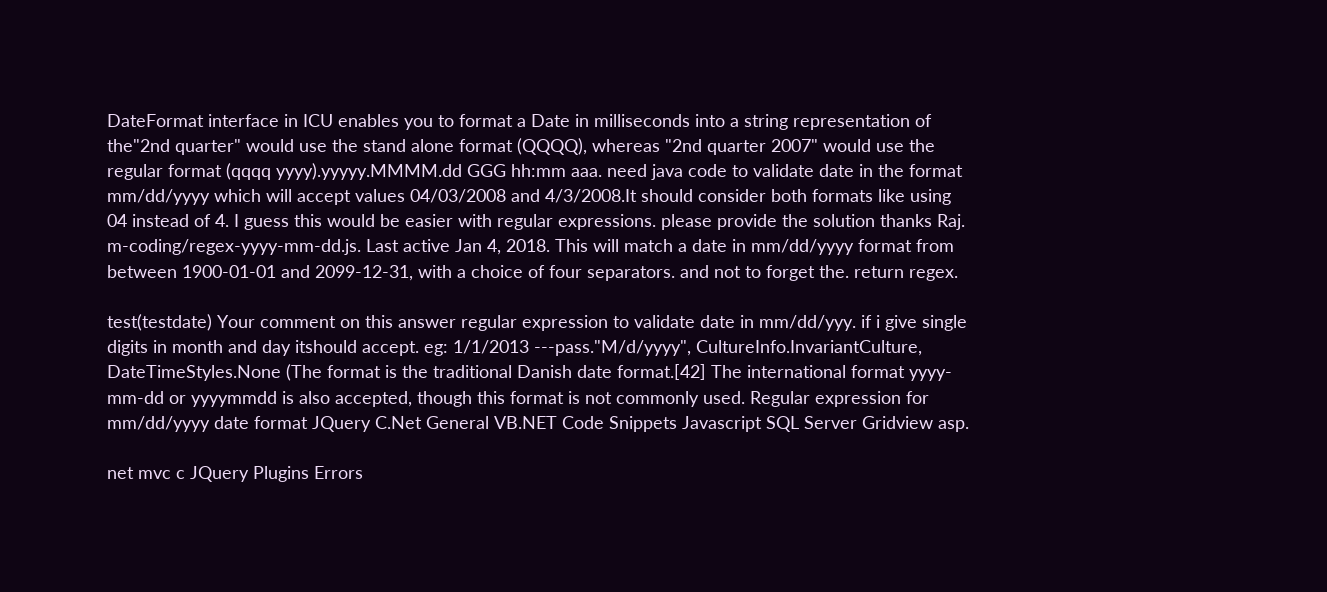DateFormat interface in ICU enables you to format a Date in milliseconds into a string representation of the"2nd quarter" would use the stand alone format (QQQQ), whereas "2nd quarter 2007" would use the regular format (qqqq yyyy).yyyyy.MMMM.dd GGG hh:mm aaa. need java code to validate date in the format mm/dd/yyyy which will accept values 04/03/2008 and 4/3/2008.It should consider both formats like using 04 instead of 4. I guess this would be easier with regular expressions. please provide the solution thanks Raj. m-coding/regex-yyyy-mm-dd.js. Last active Jan 4, 2018. This will match a date in mm/dd/yyyy format from between 1900-01-01 and 2099-12-31, with a choice of four separators. and not to forget the. return regex.

test(testdate) Your comment on this answer regular expression to validate date in mm/dd/yyy. if i give single digits in month and day itshould accept. eg: 1/1/2013 ---pass."M/d/yyyy", CultureInfo.InvariantCulture, DateTimeStyles.None (The format is the traditional Danish date format.[42] The international format yyyy-mm-dd or yyyymmdd is also accepted, though this format is not commonly used. Regular expression for mm/dd/yyyy date format JQuery C.Net General VB.NET Code Snippets Javascript SQL Server Gridview asp.

net mvc c JQuery Plugins Errors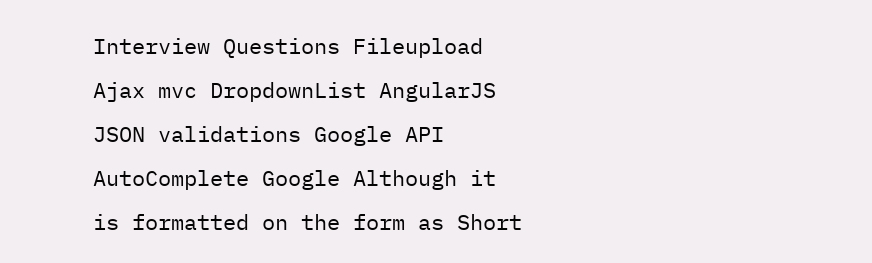Interview Questions Fileupload Ajax mvc DropdownList AngularJS JSON validations Google API AutoComplete Google Although it is formatted on the form as Short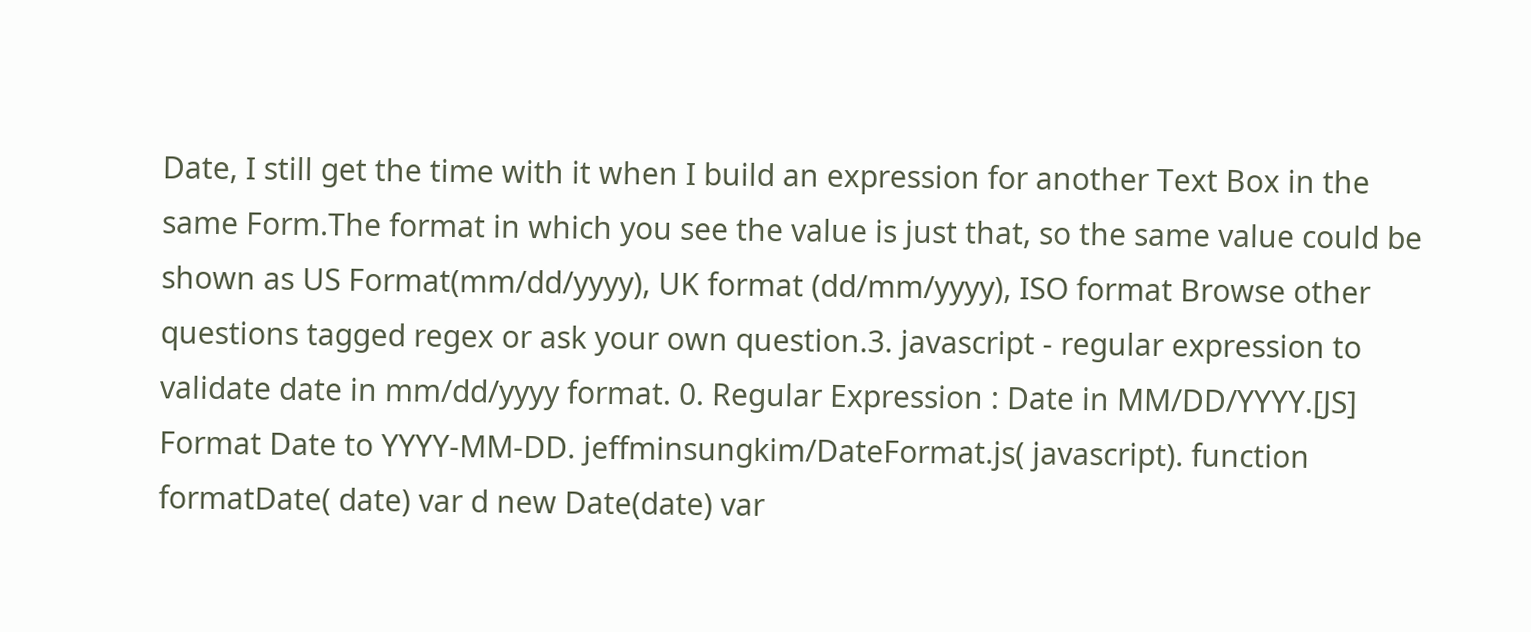Date, I still get the time with it when I build an expression for another Text Box in the same Form.The format in which you see the value is just that, so the same value could be shown as US Format(mm/dd/yyyy), UK format (dd/mm/yyyy), ISO format Browse other questions tagged regex or ask your own question.3. javascript - regular expression to validate date in mm/dd/yyyy format. 0. Regular Expression : Date in MM/DD/YYYY.[JS] Format Date to YYYY-MM-DD. jeffminsungkim/DateFormat.js( javascript). function formatDate( date) var d new Date(date) var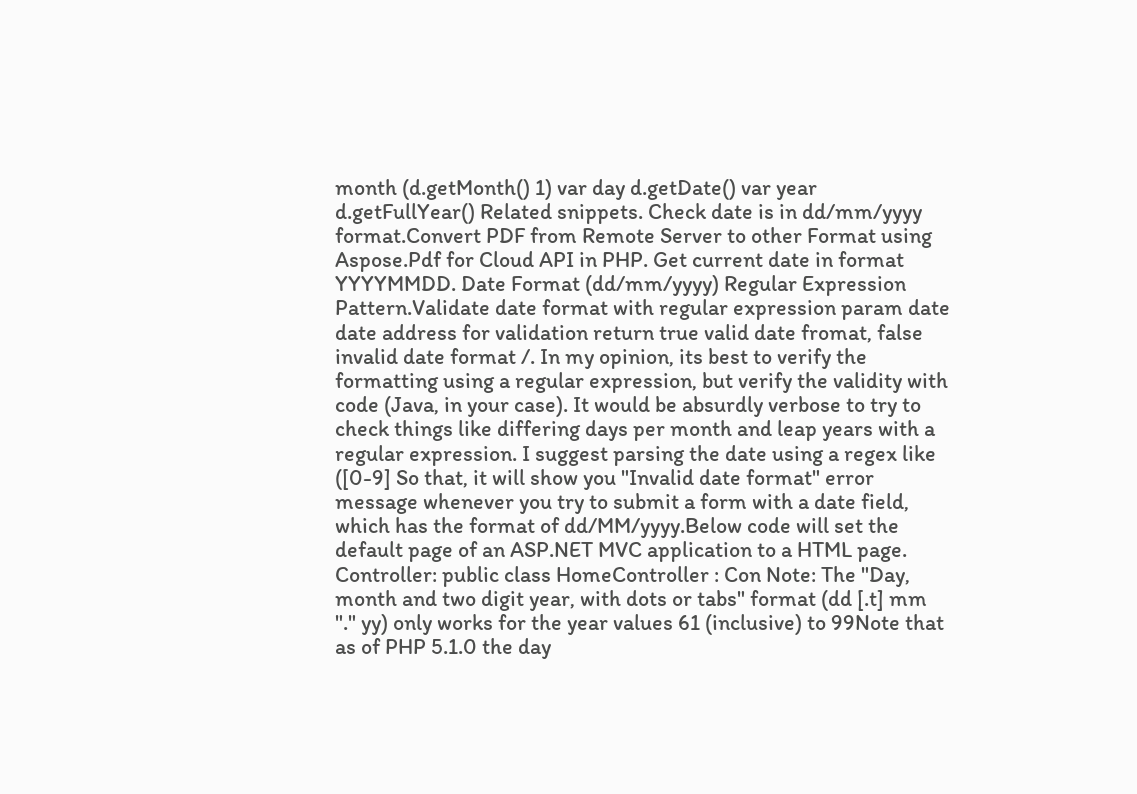month (d.getMonth() 1) var day d.getDate() var year d.getFullYear() Related snippets. Check date is in dd/mm/yyyy format.Convert PDF from Remote Server to other Format using Aspose.Pdf for Cloud API in PHP. Get current date in format YYYYMMDD. Date Format (dd/mm/yyyy) Regular Expression Pattern.Validate date format with regular expression param date date address for validation return true valid date fromat, false invalid date format /. In my opinion, its best to verify the formatting using a regular expression, but verify the validity with code (Java, in your case). It would be absurdly verbose to try to check things like differing days per month and leap years with a regular expression. I suggest parsing the date using a regex like ([0-9] So that, it will show you "Invalid date format" error message whenever you try to submit a form with a date field, which has the format of dd/MM/yyyy.Below code will set the default page of an ASP.NET MVC application to a HTML page. Controller: public class HomeController : Con Note: The "Day, month and two digit year, with dots or tabs" format (dd [.t] mm "." yy) only works for the year values 61 (inclusive) to 99Note that as of PHP 5.1.0 the day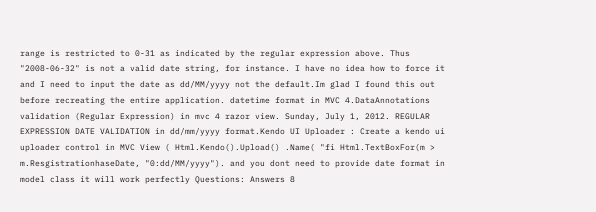range is restricted to 0-31 as indicated by the regular expression above. Thus "2008-06-32" is not a valid date string, for instance. I have no idea how to force it and I need to input the date as dd/MM/yyyy not the default.Im glad I found this out before recreating the entire application. datetime format in MVC 4.DataAnnotations validation (Regular Expression) in mvc 4 razor view. Sunday, July 1, 2012. REGULAR EXPRESSION DATE VALIDATION in dd/mm/yyyy format.Kendo UI Uploader : Create a kendo ui uploader control in MVC View ( Html.Kendo().Upload() .Name( "fi Html.TextBoxFor(m > m.ResgistrationhaseDate, "0:dd/MM/yyyy"). and you dont need to provide date format in model class it will work perfectly Questions: Answers 8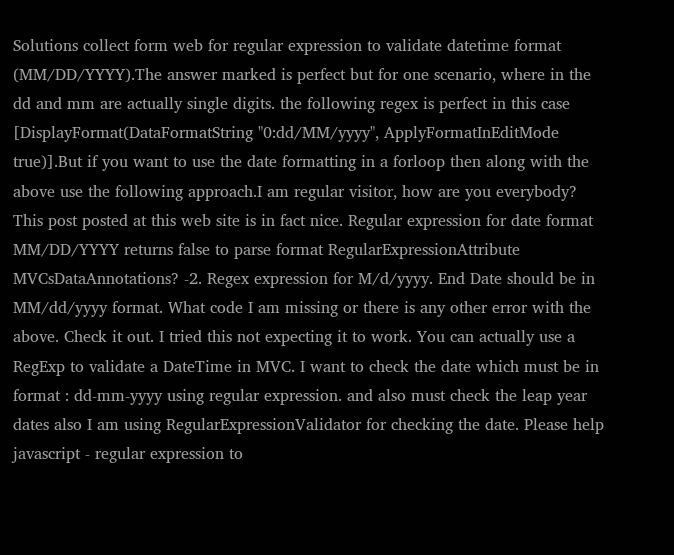Solutions collect form web for regular expression to validate datetime format (MM/DD/YYYY).The answer marked is perfect but for one scenario, where in the dd and mm are actually single digits. the following regex is perfect in this case [DisplayFormat(DataFormatString "0:dd/MM/yyyy", ApplyFormatInEditMode true)].But if you want to use the date formatting in a forloop then along with the above use the following approach.I am regular visitor, how are you everybody? This post posted at this web site is in fact nice. Regular expression for date format MM/DD/YYYY returns false to parse format RegularExpressionAttribute MVCsDataAnnotations? -2. Regex expression for M/d/yyyy. End Date should be in MM/dd/yyyy format. What code I am missing or there is any other error with the above. Check it out. I tried this not expecting it to work. You can actually use a RegExp to validate a DateTime in MVC. I want to check the date which must be in format : dd-mm-yyyy using regular expression. and also must check the leap year dates also I am using RegularExpressionValidator for checking the date. Please help javascript - regular expression to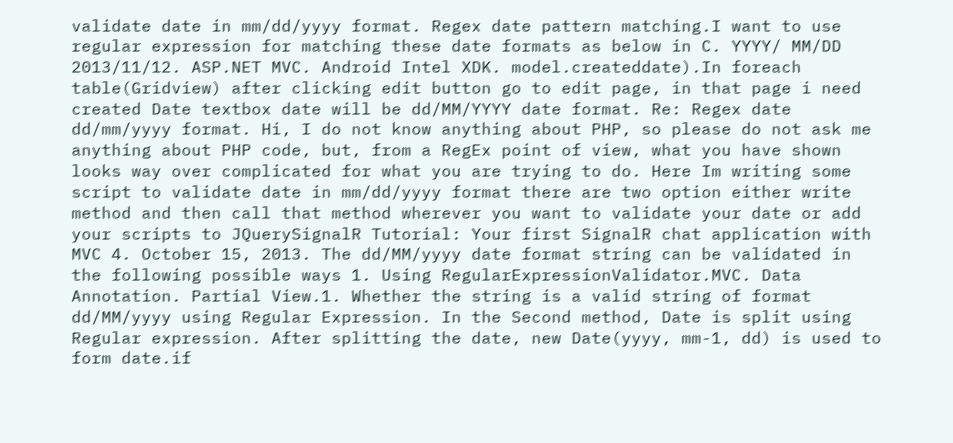validate date in mm/dd/yyyy format. Regex date pattern matching.I want to use regular expression for matching these date formats as below in C. YYYY/ MM/DD 2013/11/12. ASP.NET MVC. Android Intel XDK. model.createddate).In foreach table(Gridview) after clicking edit button go to edit page, in that page i need created Date textbox date will be dd/MM/YYYY date format. Re: Regex date dd/mm/yyyy format. Hi, I do not know anything about PHP, so please do not ask me anything about PHP code, but, from a RegEx point of view, what you have shown looks way over complicated for what you are trying to do. Here Im writing some script to validate date in mm/dd/yyyy format there are two option either write method and then call that method wherever you want to validate your date or add your scripts to JQuerySignalR Tutorial: Your first SignalR chat application with MVC 4. October 15, 2013. The dd/MM/yyyy date format string can be validated in the following possible ways 1. Using RegularExpressionValidator.MVC. Data Annotation. Partial View.1. Whether the string is a valid string of format dd/MM/yyyy using Regular Expression. In the Second method, Date is split using Regular expression. After splitting the date, new Date(yyyy, mm-1, dd) is used to form date.if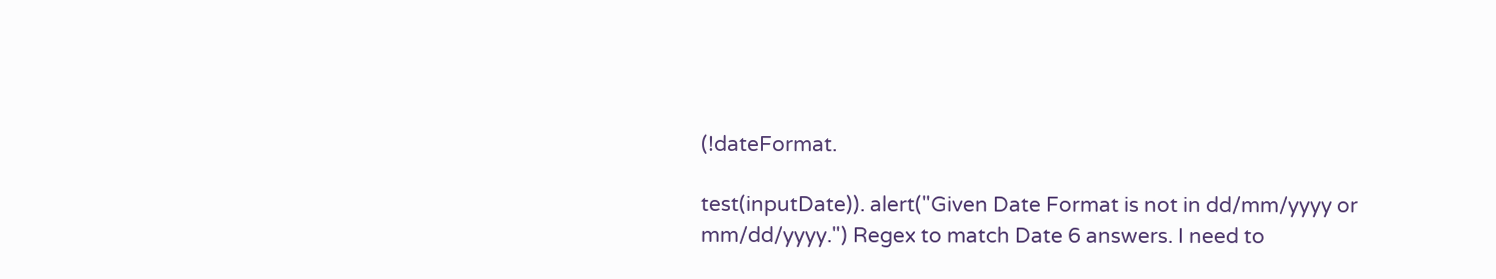(!dateFormat.

test(inputDate)). alert("Given Date Format is not in dd/mm/yyyy or mm/dd/yyyy.") Regex to match Date 6 answers. I need to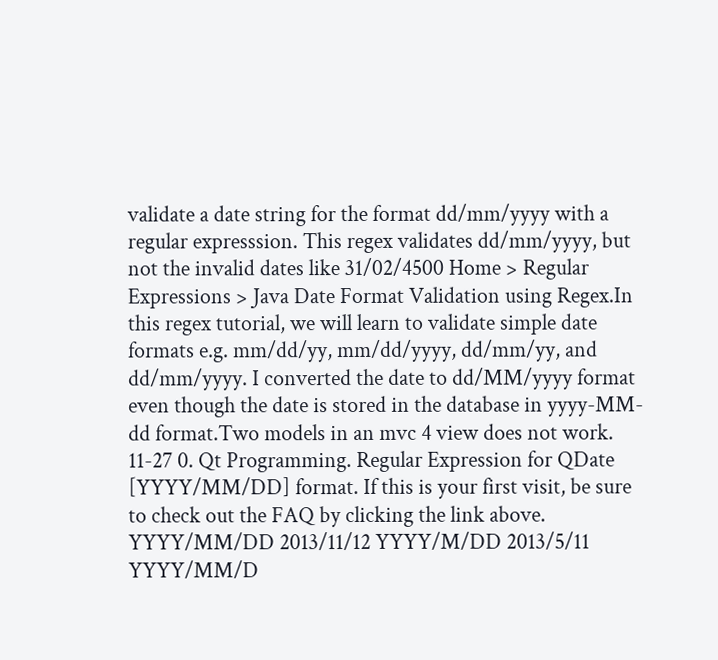validate a date string for the format dd/mm/yyyy with a regular expresssion. This regex validates dd/mm/yyyy, but not the invalid dates like 31/02/4500 Home > Regular Expressions > Java Date Format Validation using Regex.In this regex tutorial, we will learn to validate simple date formats e.g. mm/dd/yy, mm/dd/yyyy, dd/mm/yy, and dd/mm/yyyy. I converted the date to dd/MM/yyyy format even though the date is stored in the database in yyyy-MM-dd format.Two models in an mvc 4 view does not work. 11-27 0. Qt Programming. Regular Expression for QDate [YYYY/MM/DD] format. If this is your first visit, be sure to check out the FAQ by clicking the link above. YYYY/MM/DD 2013/11/12 YYYY/M/DD 2013/5/11 YYYY/MM/D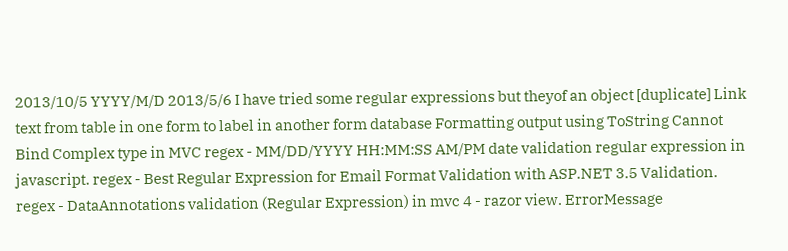2013/10/5 YYYY/M/D 2013/5/6 I have tried some regular expressions but theyof an object [duplicate] Link text from table in one form to label in another form database Formatting output using ToString Cannot Bind Complex type in MVC regex - MM/DD/YYYY HH:MM:SS AM/PM date validation regular expression in javascript. regex - Best Regular Expression for Email Format Validation with ASP.NET 3.5 Validation. regex - DataAnnotations validation (Regular Expression) in mvc 4 - razor view. ErrorMessage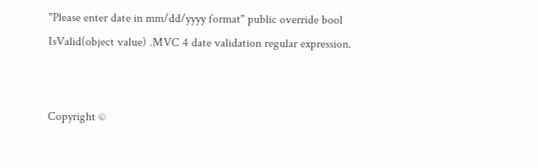"Please enter date in mm/dd/yyyy format" public override bool IsValid(object value) .MVC 4 date validation regular expression.


Copyright ©